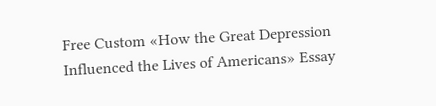Free Custom «How the Great Depression Influenced the Lives of Americans» Essay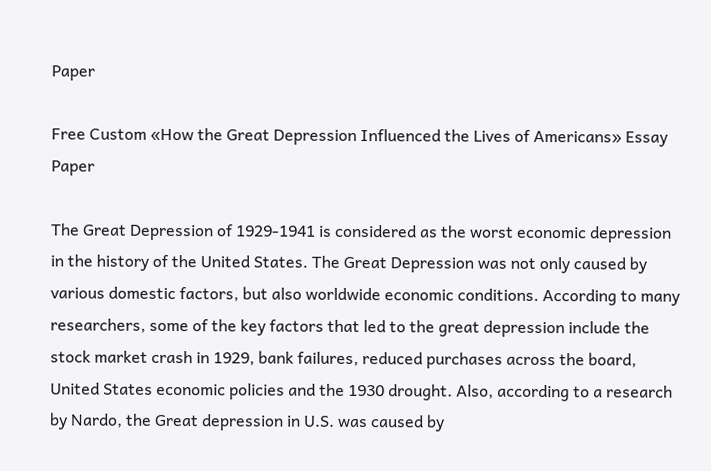Paper

Free Custom «How the Great Depression Influenced the Lives of Americans» Essay Paper

The Great Depression of 1929-1941 is considered as the worst economic depression in the history of the United States. The Great Depression was not only caused by various domestic factors, but also worldwide economic conditions. According to many researchers, some of the key factors that led to the great depression include the stock market crash in 1929, bank failures, reduced purchases across the board, United States economic policies and the 1930 drought. Also, according to a research by Nardo, the Great depression in U.S. was caused by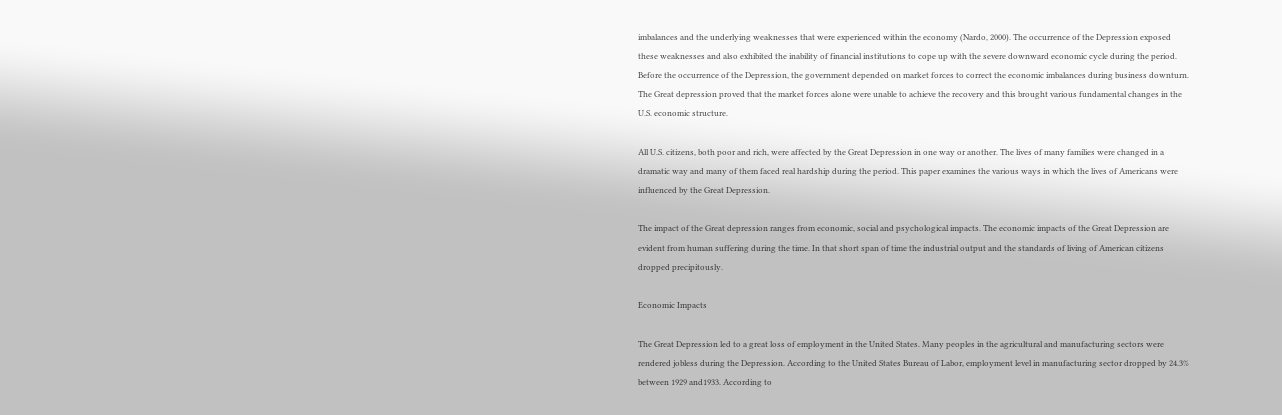imbalances and the underlying weaknesses that were experienced within the economy (Nardo, 2000). The occurrence of the Depression exposed these weaknesses and also exhibited the inability of financial institutions to cope up with the severe downward economic cycle during the period. Before the occurrence of the Depression, the government depended on market forces to correct the economic imbalances during business downturn. The Great depression proved that the market forces alone were unable to achieve the recovery and this brought various fundamental changes in the U.S. economic structure.

All U.S. citizens, both poor and rich, were affected by the Great Depression in one way or another. The lives of many families were changed in a dramatic way and many of them faced real hardship during the period. This paper examines the various ways in which the lives of Americans were influenced by the Great Depression.

The impact of the Great depression ranges from economic, social and psychological impacts. The economic impacts of the Great Depression are evident from human suffering during the time. In that short span of time the industrial output and the standards of living of American citizens dropped precipitously.

Economic Impacts

The Great Depression led to a great loss of employment in the United States. Many peoples in the agricultural and manufacturing sectors were rendered jobless during the Depression. According to the United States Bureau of Labor, employment level in manufacturing sector dropped by 24.3% between 1929 and1933. According to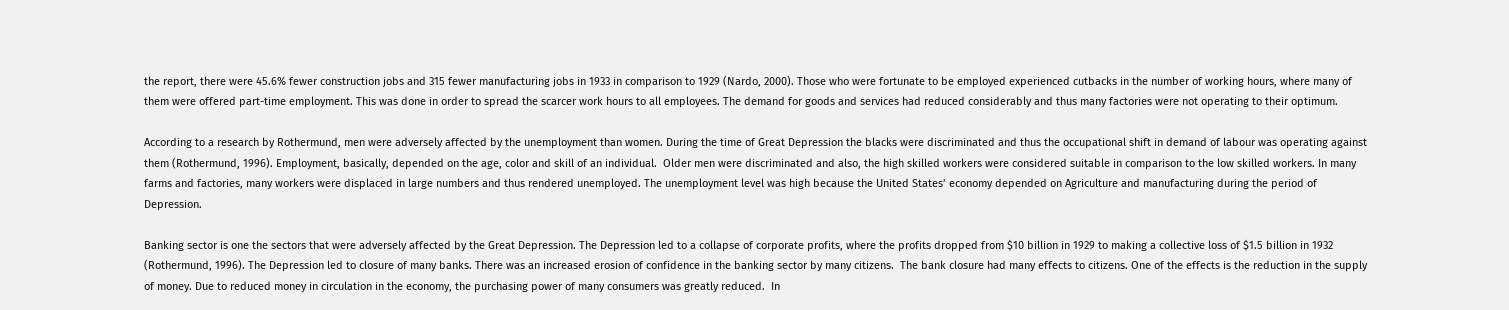the report, there were 45.6% fewer construction jobs and 315 fewer manufacturing jobs in 1933 in comparison to 1929 (Nardo, 2000). Those who were fortunate to be employed experienced cutbacks in the number of working hours, where many of them were offered part-time employment. This was done in order to spread the scarcer work hours to all employees. The demand for goods and services had reduced considerably and thus many factories were not operating to their optimum.

According to a research by Rothermund, men were adversely affected by the unemployment than women. During the time of Great Depression the blacks were discriminated and thus the occupational shift in demand of labour was operating against them (Rothermund, 1996). Employment, basically, depended on the age, color and skill of an individual.  Older men were discriminated and also, the high skilled workers were considered suitable in comparison to the low skilled workers. In many farms and factories, many workers were displaced in large numbers and thus rendered unemployed. The unemployment level was high because the United States’ economy depended on Agriculture and manufacturing during the period of Depression.

Banking sector is one the sectors that were adversely affected by the Great Depression. The Depression led to a collapse of corporate profits, where the profits dropped from $10 billion in 1929 to making a collective loss of $1.5 billion in 1932 (Rothermund, 1996). The Depression led to closure of many banks. There was an increased erosion of confidence in the banking sector by many citizens.  The bank closure had many effects to citizens. One of the effects is the reduction in the supply of money. Due to reduced money in circulation in the economy, the purchasing power of many consumers was greatly reduced.  In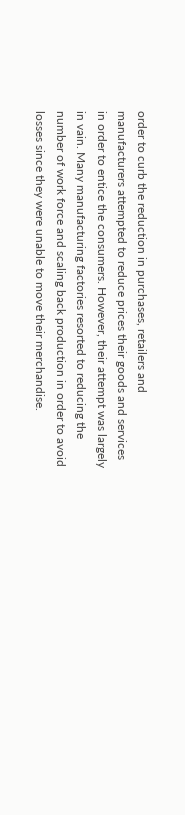order to curb the reduction in purchases, retailers and manufacturers attempted to reduce prices their goods and services in order to entice the consumers. However, their attempt was largely in vain. Many manufacturing factories resorted to reducing the number of work force and scaling back production in order to avoid losses since they were unable to move their merchandise.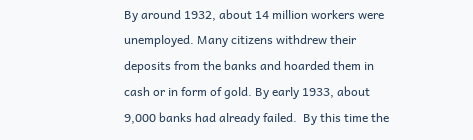By around 1932, about 14 million workers were unemployed. Many citizens withdrew their deposits from the banks and hoarded them in cash or in form of gold. By early 1933, about 9,000 banks had already failed.  By this time the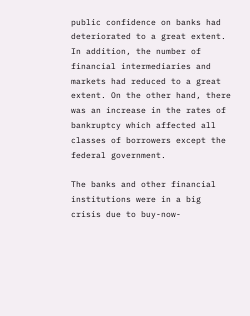public confidence on banks had deteriorated to a great extent. In addition, the number of financial intermediaries and markets had reduced to a great extent. On the other hand, there was an increase in the rates of bankruptcy which affected all classes of borrowers except the federal government.

The banks and other financial institutions were in a big crisis due to buy-now-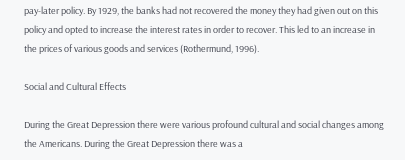pay-later policy. By 1929, the banks had not recovered the money they had given out on this policy and opted to increase the interest rates in order to recover. This led to an increase in the prices of various goods and services (Rothermund, 1996).

Social and Cultural Effects

During the Great Depression there were various profound cultural and social changes among the Americans. During the Great Depression there was a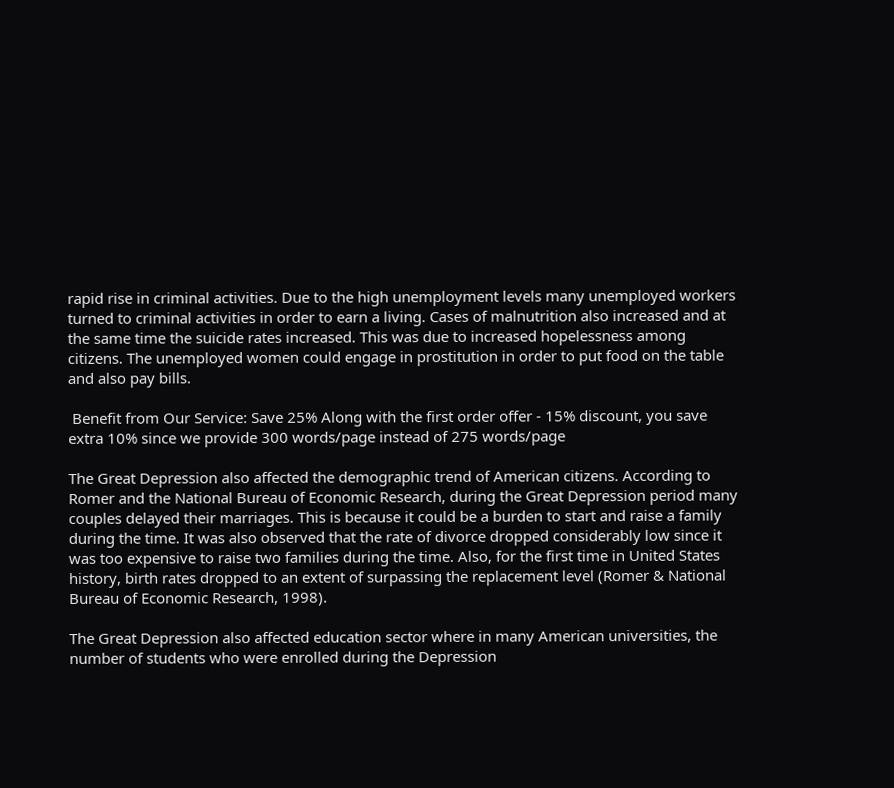rapid rise in criminal activities. Due to the high unemployment levels many unemployed workers turned to criminal activities in order to earn a living. Cases of malnutrition also increased and at the same time the suicide rates increased. This was due to increased hopelessness among citizens. The unemployed women could engage in prostitution in order to put food on the table and also pay bills.

 Benefit from Our Service: Save 25% Along with the first order offer - 15% discount, you save extra 10% since we provide 300 words/page instead of 275 words/page

The Great Depression also affected the demographic trend of American citizens. According to Romer and the National Bureau of Economic Research, during the Great Depression period many couples delayed their marriages. This is because it could be a burden to start and raise a family during the time. It was also observed that the rate of divorce dropped considerably low since it was too expensive to raise two families during the time. Also, for the first time in United States history, birth rates dropped to an extent of surpassing the replacement level (Romer & National Bureau of Economic Research, 1998).

The Great Depression also affected education sector where in many American universities, the number of students who were enrolled during the Depression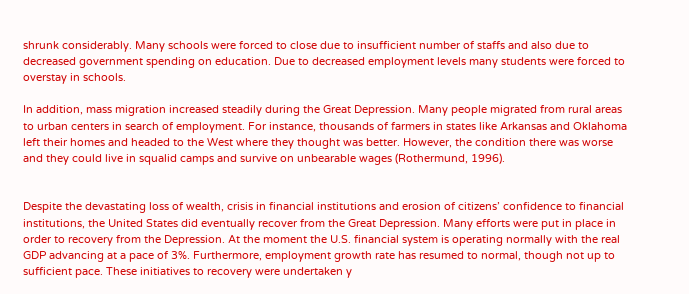shrunk considerably. Many schools were forced to close due to insufficient number of staffs and also due to decreased government spending on education. Due to decreased employment levels many students were forced to overstay in schools.

In addition, mass migration increased steadily during the Great Depression. Many people migrated from rural areas to urban centers in search of employment. For instance, thousands of farmers in states like Arkansas and Oklahoma left their homes and headed to the West where they thought was better. However, the condition there was worse and they could live in squalid camps and survive on unbearable wages (Rothermund, 1996).


Despite the devastating loss of wealth, crisis in financial institutions and erosion of citizens’ confidence to financial institutions, the United States did eventually recover from the Great Depression. Many efforts were put in place in order to recovery from the Depression. At the moment the U.S. financial system is operating normally with the real GDP advancing at a pace of 3%. Furthermore, employment growth rate has resumed to normal, though not up to sufficient pace. These initiatives to recovery were undertaken y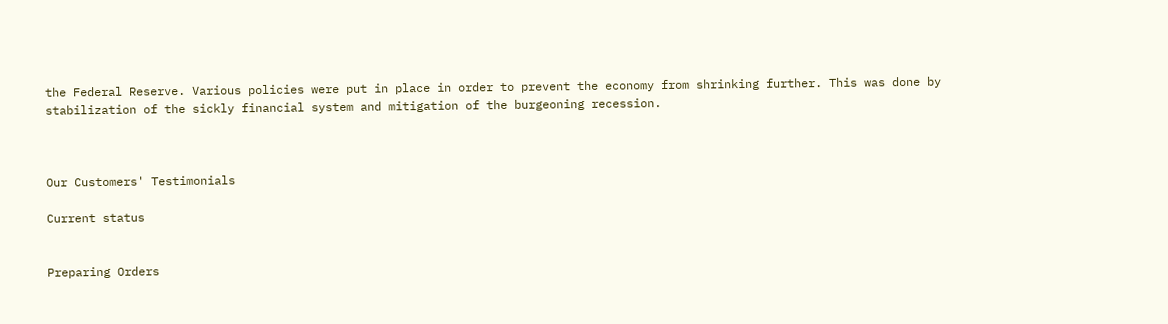the Federal Reserve. Various policies were put in place in order to prevent the economy from shrinking further. This was done by stabilization of the sickly financial system and mitigation of the burgeoning recession.



Our Customers' Testimonials

Current status


Preparing Orders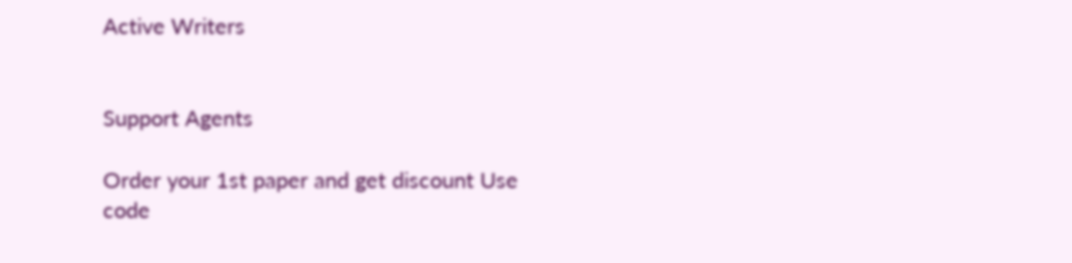Active Writers


Support Agents

Order your 1st paper and get discount Use code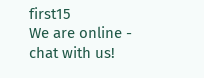first15
We are online - chat with us!